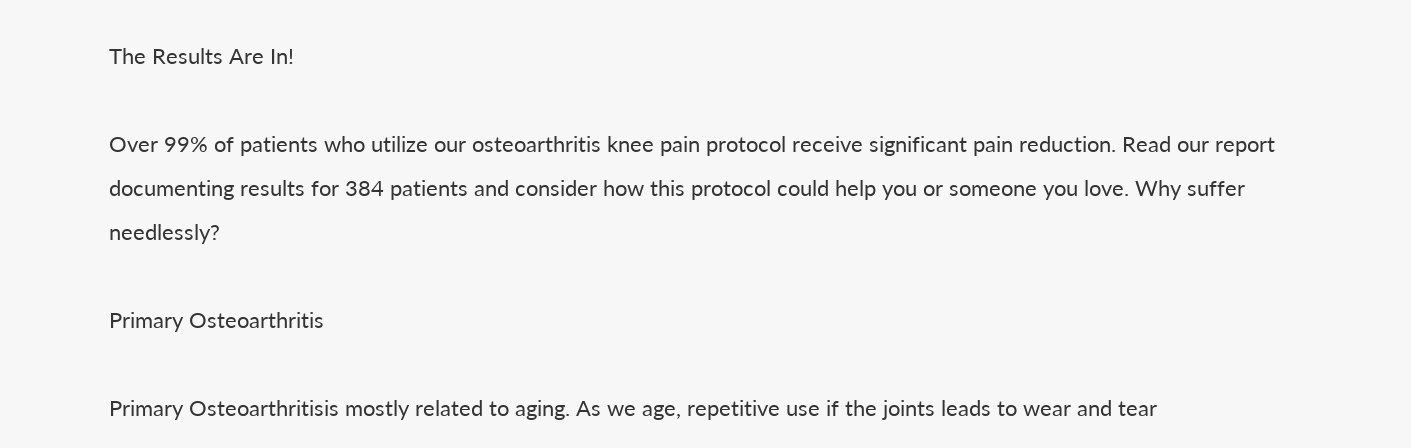The Results Are In!

Over 99% of patients who utilize our osteoarthritis knee pain protocol receive significant pain reduction. Read our report documenting results for 384 patients and consider how this protocol could help you or someone you love. Why suffer needlessly?

Primary Osteoarthritis

Primary Osteoarthritisis mostly related to aging. As we age, repetitive use if the joints leads to wear and tear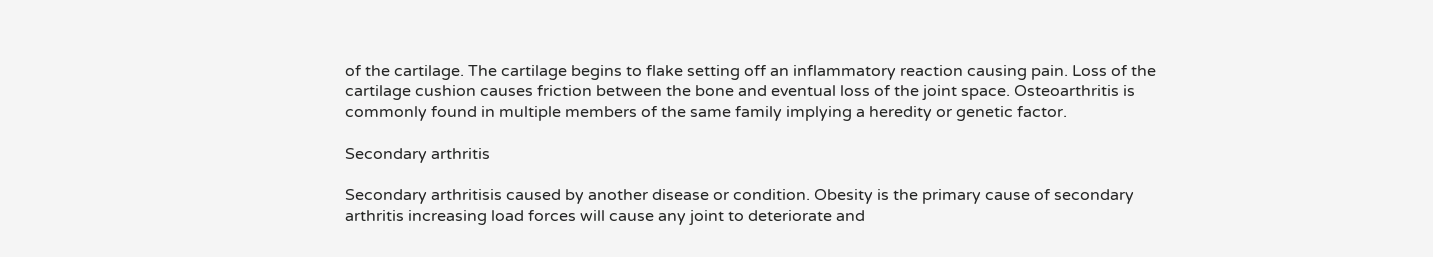of the cartilage. The cartilage begins to flake setting off an inflammatory reaction causing pain. Loss of the cartilage cushion causes friction between the bone and eventual loss of the joint space. Osteoarthritis is commonly found in multiple members of the same family implying a heredity or genetic factor.

Secondary arthritis

Secondary arthritisis caused by another disease or condition. Obesity is the primary cause of secondary arthritis increasing load forces will cause any joint to deteriorate and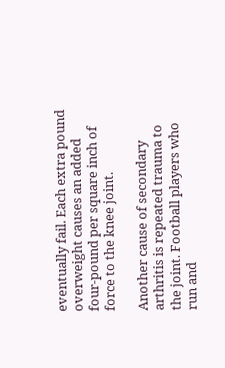eventually fail. Each extra pound overweight causes an added four-pound per square inch of force to the knee joint.

Another cause of secondary arthritis is repeated trauma to the joint. Football players who run and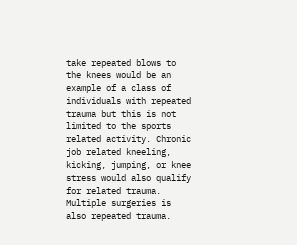take repeated blows to the knees would be an example of a class of individuals with repeated trauma but this is not limited to the sports related activity. Chronic job related kneeling, kicking, jumping, or knee stress would also qualify for related trauma. Multiple surgeries is also repeated trauma.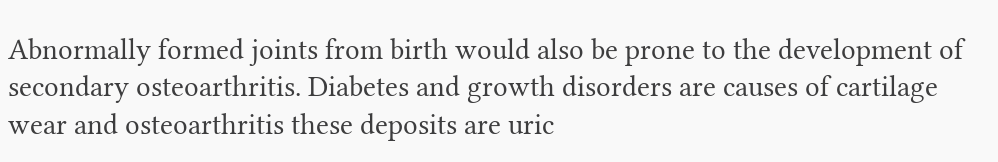Abnormally formed joints from birth would also be prone to the development of secondary osteoarthritis. Diabetes and growth disorders are causes of cartilage wear and osteoarthritis these deposits are uric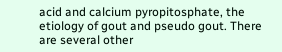acid and calcium pyropitosphate, the etiology of gout and pseudo gout. There are several other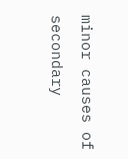minor causes of secondary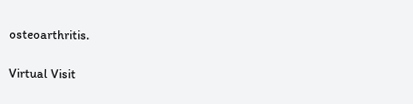osteoarthritis.

Virtual Visit